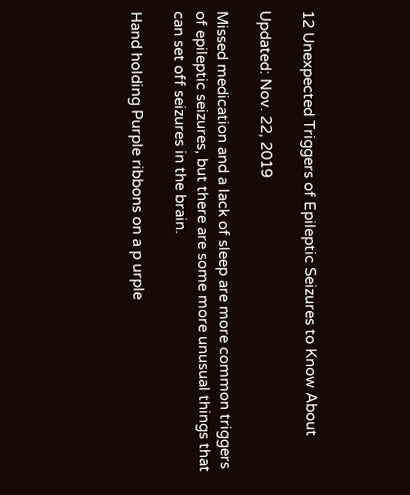12 Unexpected Triggers of Epileptic Seizures to Know About

Updated: Nov. 22, 2019

Missed medication and a lack of sleep are more common triggers of epileptic seizures, but there are some more unusual things that can set off seizures in the brain.

Hand holding Purple ribbons on a p urple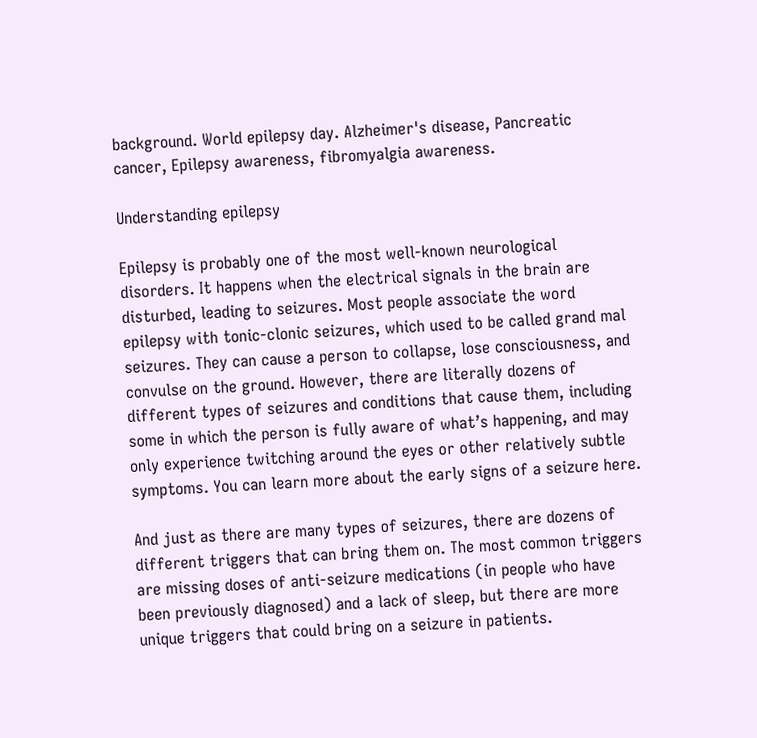background. World epilepsy day. Alzheimer's disease, Pancreatic cancer, Epilepsy awareness, fibromyalgia awareness.

Understanding epilepsy

Epilepsy is probably one of the most well-known neurological disorders. It happens when the electrical signals in the brain are disturbed, leading to seizures. Most people associate the word epilepsy with tonic-clonic seizures, which used to be called grand mal seizures. They can cause a person to collapse, lose consciousness, and convulse on the ground. However, there are literally dozens of different types of seizures and conditions that cause them, including some in which the person is fully aware of what’s happening, and may only experience twitching around the eyes or other relatively subtle symptoms. You can learn more about the early signs of a seizure here.

And just as there are many types of seizures, there are dozens of different triggers that can bring them on. The most common triggers are missing doses of anti-seizure medications (in people who have been previously diagnosed) and a lack of sleep, but there are more unique triggers that could bring on a seizure in patients.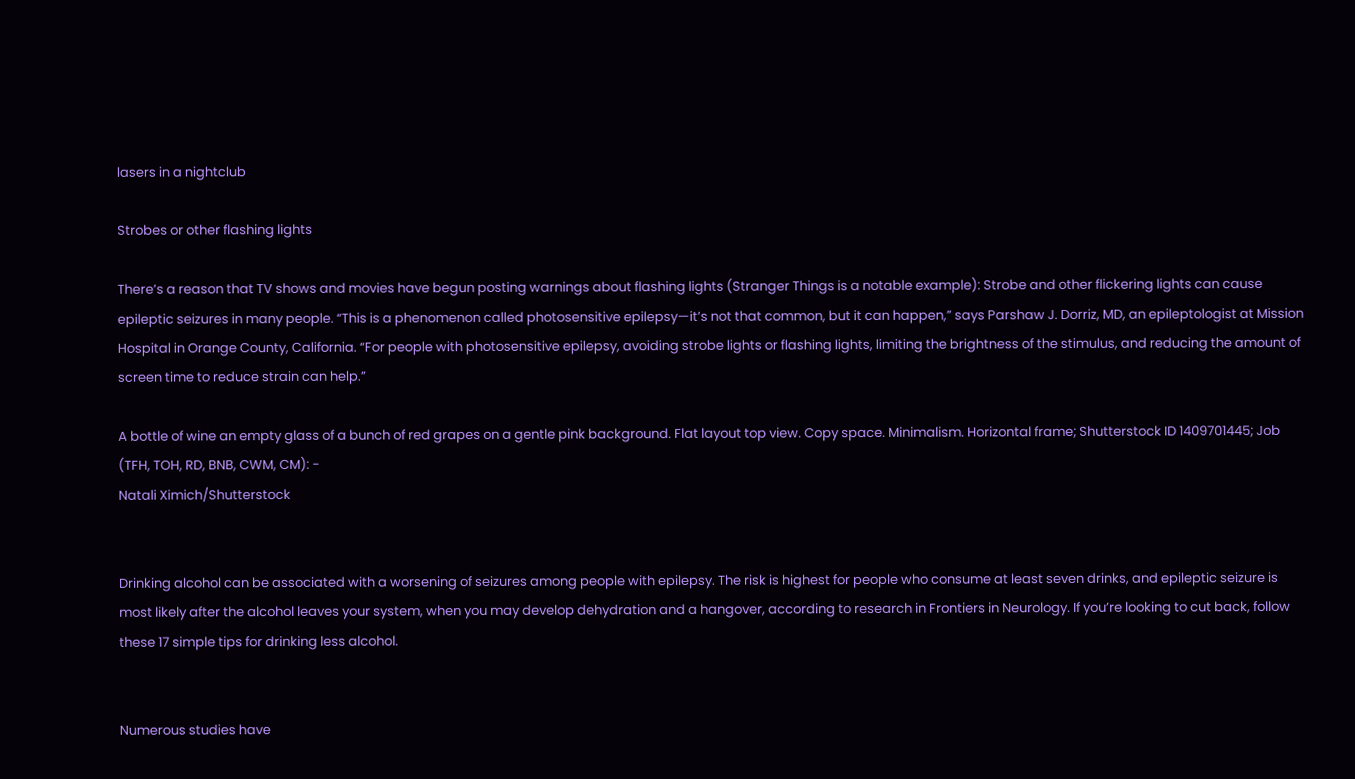lasers in a nightclub

Strobes or other flashing lights

There’s a reason that TV shows and movies have begun posting warnings about flashing lights (Stranger Things is a notable example): Strobe and other flickering lights can cause epileptic seizures in many people. “This is a phenomenon called photosensitive epilepsy—it’s not that common, but it can happen,” says Parshaw J. Dorriz, MD, an epileptologist at Mission Hospital in Orange County, California. “For people with photosensitive epilepsy, avoiding strobe lights or flashing lights, limiting the brightness of the stimulus, and reducing the amount of screen time to reduce strain can help.”

A bottle of wine an empty glass of a bunch of red grapes on a gentle pink background. Flat layout top view. Copy space. Minimalism. Horizontal frame; Shutterstock ID 1409701445; Job (TFH, TOH, RD, BNB, CWM, CM): -
Natali Ximich/Shutterstock


Drinking alcohol can be associated with a worsening of seizures among people with epilepsy. The risk is highest for people who consume at least seven drinks, and epileptic seizure is most likely after the alcohol leaves your system, when you may develop dehydration and a hangover, according to research in Frontiers in Neurology. If you’re looking to cut back, follow these 17 simple tips for drinking less alcohol.


Numerous studies have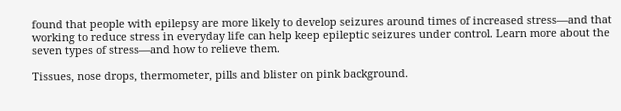found that people with epilepsy are more likely to develop seizures around times of increased stress—and that working to reduce stress in everyday life can help keep epileptic seizures under control. Learn more about the seven types of stress—and how to relieve them.

Tissues, nose drops, thermometer, pills and blister on pink background.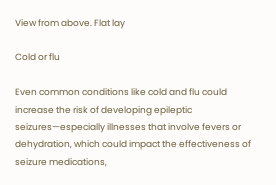View from above. Flat lay

Cold or flu

Even common conditions like cold and flu could increase the risk of developing epileptic seizures—especially illnesses that involve fevers or dehydration, which could impact the effectiveness of seizure medications,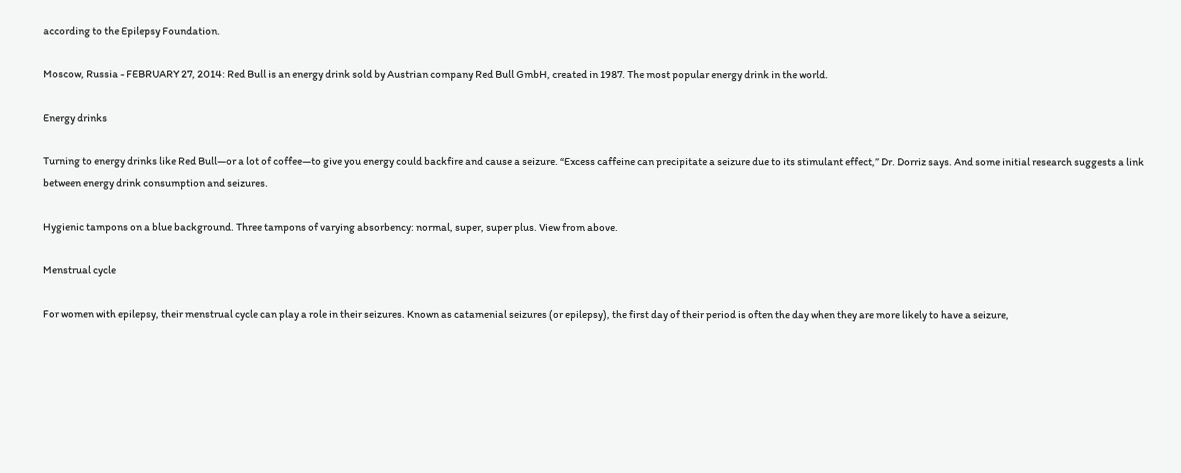according to the Epilepsy Foundation.

Moscow, Russia - FEBRUARY 27, 2014: Red Bull is an energy drink sold by Austrian company Red Bull GmbH, created in 1987. The most popular energy drink in the world.

Energy drinks

Turning to energy drinks like Red Bull—or a lot of coffee—to give you energy could backfire and cause a seizure. “Excess caffeine can precipitate a seizure due to its stimulant effect,” Dr. Dorriz says. And some initial research suggests a link between energy drink consumption and seizures.

Hygienic tampons on a blue background. Three tampons of varying absorbency: normal, super, super plus. View from above.

Menstrual cycle

For women with epilepsy, their menstrual cycle can play a role in their seizures. Known as catamenial seizures (or epilepsy), the first day of their period is often the day when they are more likely to have a seizure,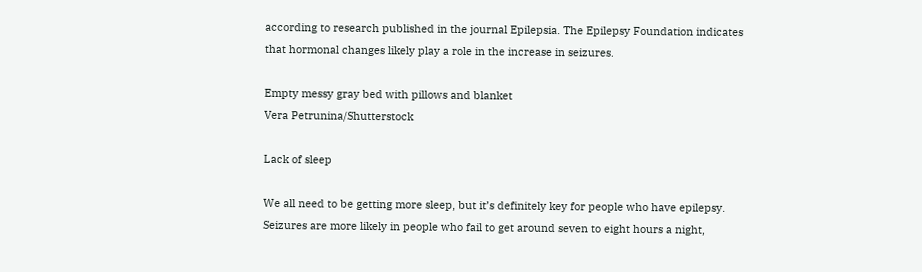according to research published in the journal Epilepsia. The Epilepsy Foundation indicates that hormonal changes likely play a role in the increase in seizures.

Empty messy gray bed with pillows and blanket
Vera Petrunina/Shutterstock

Lack of sleep

We all need to be getting more sleep, but it’s definitely key for people who have epilepsy. Seizures are more likely in people who fail to get around seven to eight hours a night,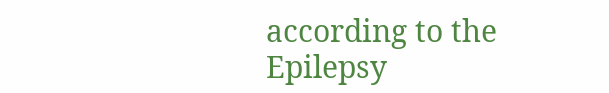according to the Epilepsy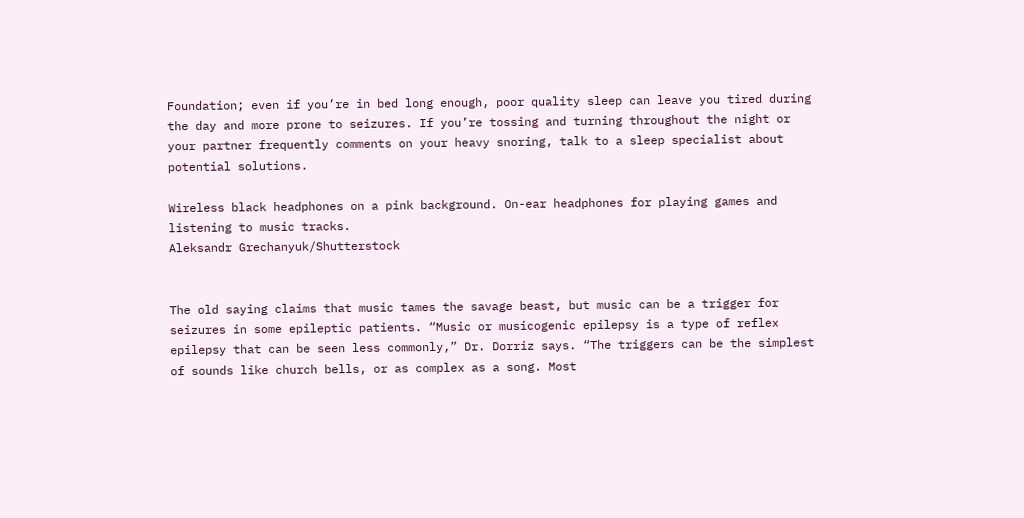Foundation; even if you’re in bed long enough, poor quality sleep can leave you tired during the day and more prone to seizures. If you’re tossing and turning throughout the night or your partner frequently comments on your heavy snoring, talk to a sleep specialist about potential solutions.

Wireless black headphones on a pink background. On-ear headphones for playing games and listening to music tracks.
Aleksandr Grechanyuk/Shutterstock


The old saying claims that music tames the savage beast, but music can be a trigger for seizures in some epileptic patients. “Music or musicogenic epilepsy is a type of reflex epilepsy that can be seen less commonly,” Dr. Dorriz says. “The triggers can be the simplest of sounds like church bells, or as complex as a song. Most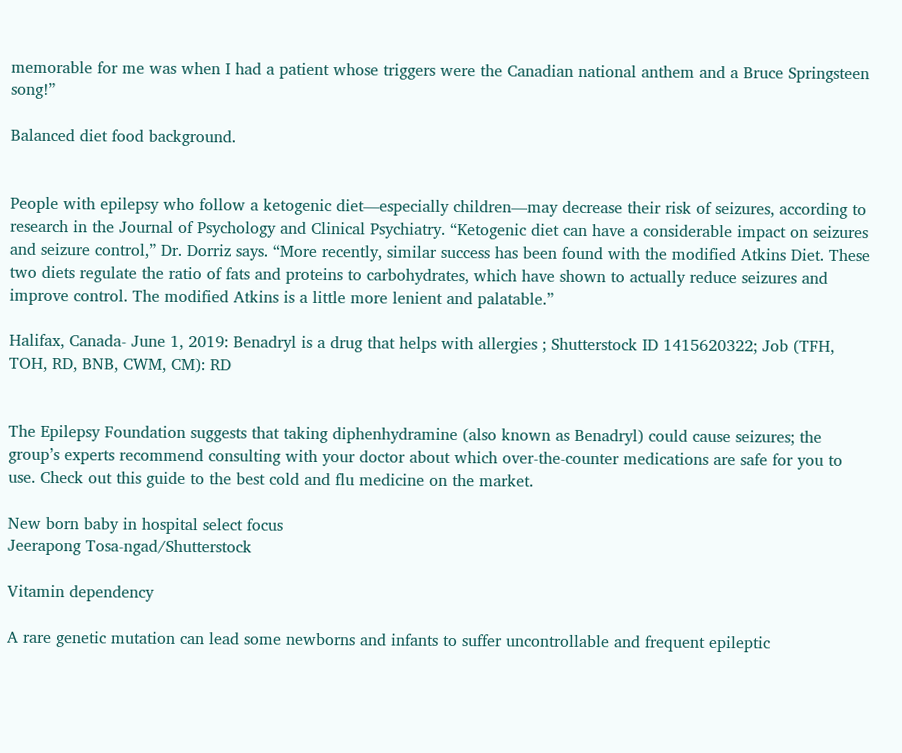memorable for me was when I had a patient whose triggers were the Canadian national anthem and a Bruce Springsteen song!”

Balanced diet food background.


People with epilepsy who follow a ketogenic diet—especially children—may decrease their risk of seizures, according to research in the Journal of Psychology and Clinical Psychiatry. “Ketogenic diet can have a considerable impact on seizures and seizure control,” Dr. Dorriz says. “More recently, similar success has been found with the modified Atkins Diet. These two diets regulate the ratio of fats and proteins to carbohydrates, which have shown to actually reduce seizures and improve control. The modified Atkins is a little more lenient and palatable.”

Halifax, Canada- June 1, 2019: Benadryl is a drug that helps with allergies ; Shutterstock ID 1415620322; Job (TFH, TOH, RD, BNB, CWM, CM): RD


The Epilepsy Foundation suggests that taking diphenhydramine (also known as Benadryl) could cause seizures; the group’s experts recommend consulting with your doctor about which over-the-counter medications are safe for you to use. Check out this guide to the best cold and flu medicine on the market.

New born baby in hospital select focus
Jeerapong Tosa-ngad/Shutterstock

Vitamin dependency

A rare genetic mutation can lead some newborns and infants to suffer uncontrollable and frequent epileptic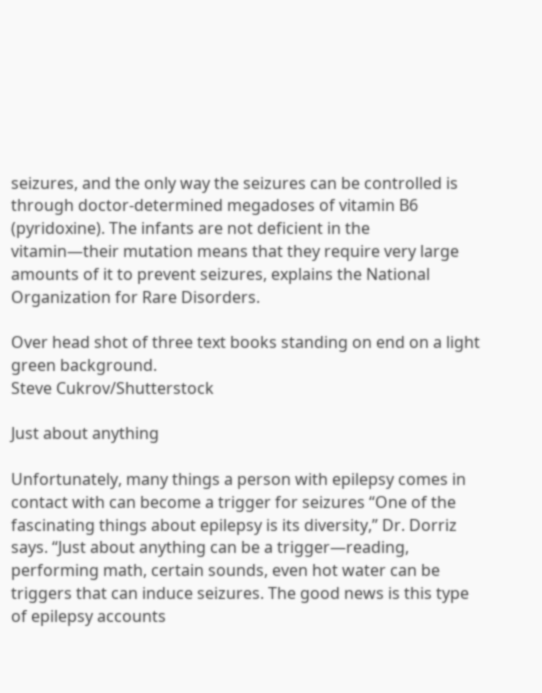seizures, and the only way the seizures can be controlled is through doctor-determined megadoses of vitamin B6 (pyridoxine). The infants are not deficient in the vitamin—their mutation means that they require very large amounts of it to prevent seizures, explains the National Organization for Rare Disorders.

Over head shot of three text books standing on end on a light green background.
Steve Cukrov/Shutterstock

Just about anything

Unfortunately, many things a person with epilepsy comes in contact with can become a trigger for seizures “One of the fascinating things about epilepsy is its diversity,” Dr. Dorriz says. “Just about anything can be a trigger—reading, performing math, certain sounds, even hot water can be triggers that can induce seizures. The good news is this type of epilepsy accounts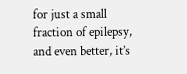for just a small fraction of epilepsy, and even better, it’s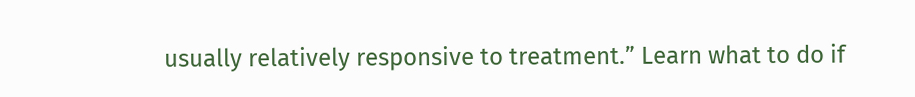usually relatively responsive to treatment.” Learn what to do if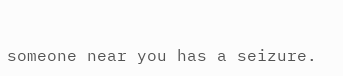someone near you has a seizure.